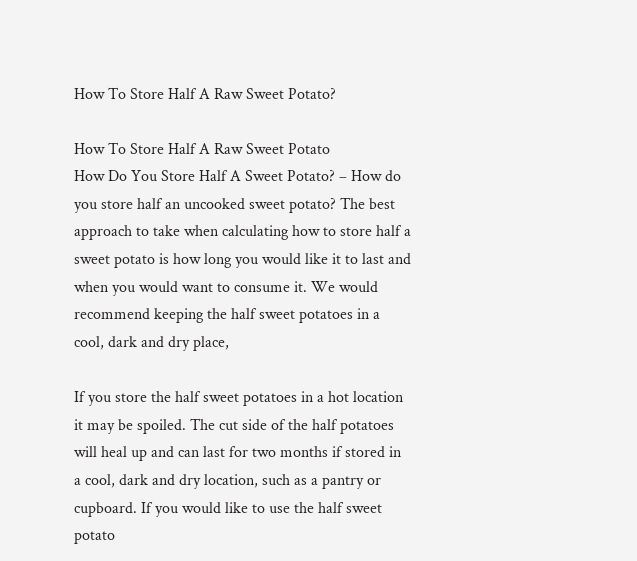How To Store Half A Raw Sweet Potato?

How To Store Half A Raw Sweet Potato
How Do You Store Half A Sweet Potato? – How do you store half an uncooked sweet potato? The best approach to take when calculating how to store half a sweet potato is how long you would like it to last and when you would want to consume it. We would recommend keeping the half sweet potatoes in a cool, dark and dry place,

If you store the half sweet potatoes in a hot location it may be spoiled. The cut side of the half potatoes will heal up and can last for two months if stored in a cool, dark and dry location, such as a pantry or cupboard. If you would like to use the half sweet potato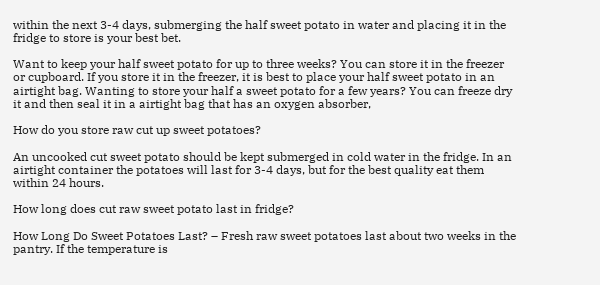within the next 3-4 days, submerging the half sweet potato in water and placing it in the fridge to store is your best bet.

Want to keep your half sweet potato for up to three weeks? You can store it in the freezer or cupboard. If you store it in the freezer, it is best to place your half sweet potato in an airtight bag. Wanting to store your half a sweet potato for a few years? You can freeze dry it and then seal it in a airtight bag that has an oxygen absorber,

How do you store raw cut up sweet potatoes?

An uncooked cut sweet potato should be kept submerged in cold water in the fridge. In an airtight container the potatoes will last for 3-4 days, but for the best quality eat them within 24 hours.

How long does cut raw sweet potato last in fridge?

How Long Do Sweet Potatoes Last? – Fresh raw sweet potatoes last about two weeks in the pantry. If the temperature is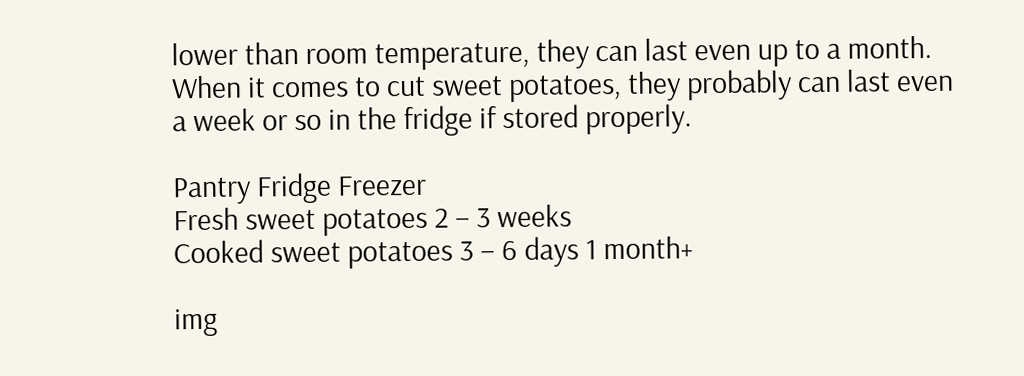lower than room temperature, they can last even up to a month. When it comes to cut sweet potatoes, they probably can last even a week or so in the fridge if stored properly.

Pantry Fridge Freezer
Fresh sweet potatoes 2 – 3 weeks
Cooked sweet potatoes 3 – 6 days 1 month+

img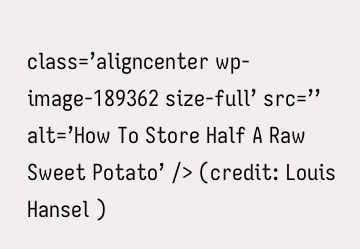class=’aligncenter wp-image-189362 size-full’ src=’’ alt=’How To Store Half A Raw Sweet Potato’ /> (credit: Louis Hansel )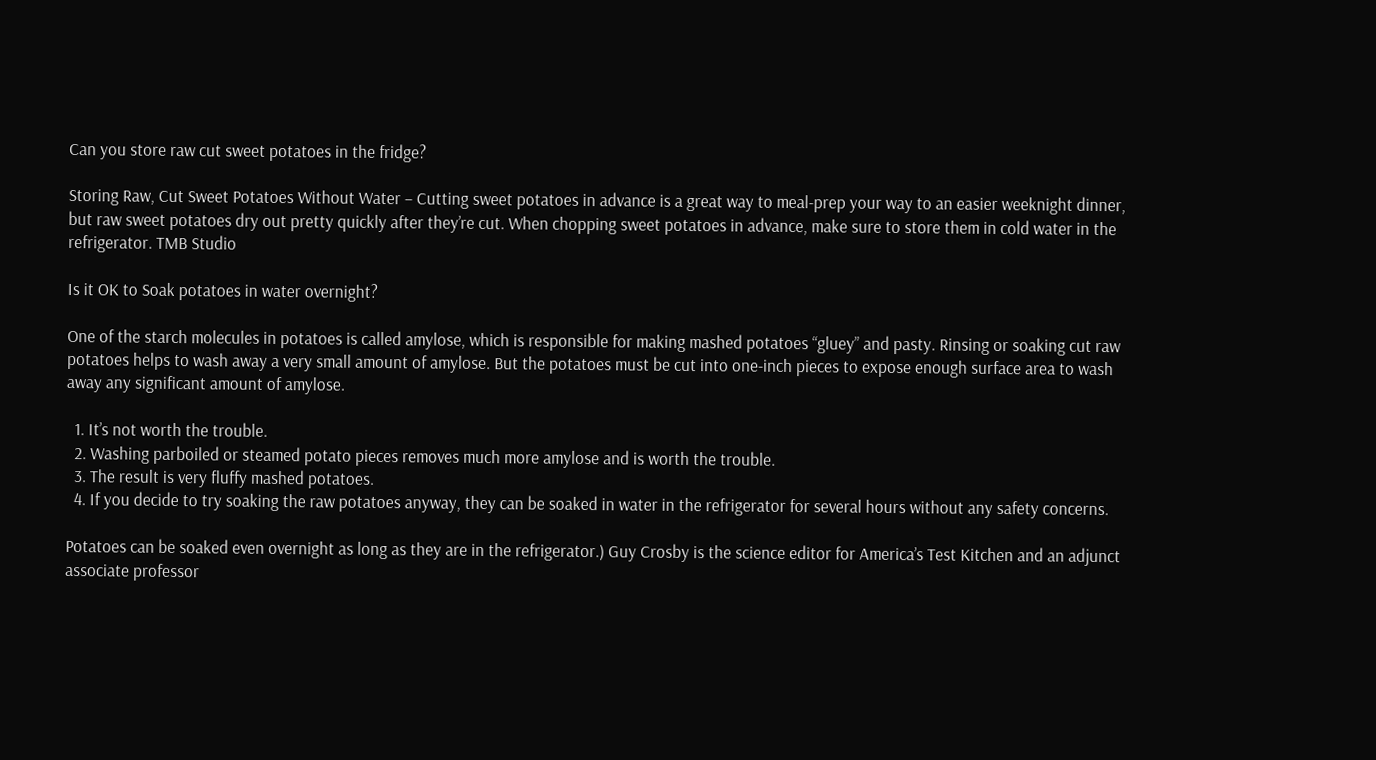Can you store raw cut sweet potatoes in the fridge?

Storing Raw, Cut Sweet Potatoes Without Water – Cutting sweet potatoes in advance is a great way to meal-prep your way to an easier weeknight dinner, but raw sweet potatoes dry out pretty quickly after they’re cut. When chopping sweet potatoes in advance, make sure to store them in cold water in the refrigerator. TMB Studio

Is it OK to Soak potatoes in water overnight?

One of the starch molecules in potatoes is called amylose, which is responsible for making mashed potatoes “gluey” and pasty. Rinsing or soaking cut raw potatoes helps to wash away a very small amount of amylose. But the potatoes must be cut into one-inch pieces to expose enough surface area to wash away any significant amount of amylose.

  1. It’s not worth the trouble.
  2. Washing parboiled or steamed potato pieces removes much more amylose and is worth the trouble.
  3. The result is very fluffy mashed potatoes.
  4. If you decide to try soaking the raw potatoes anyway, they can be soaked in water in the refrigerator for several hours without any safety concerns.

Potatoes can be soaked even overnight as long as they are in the refrigerator.) Guy Crosby is the science editor for America’s Test Kitchen and an adjunct associate professor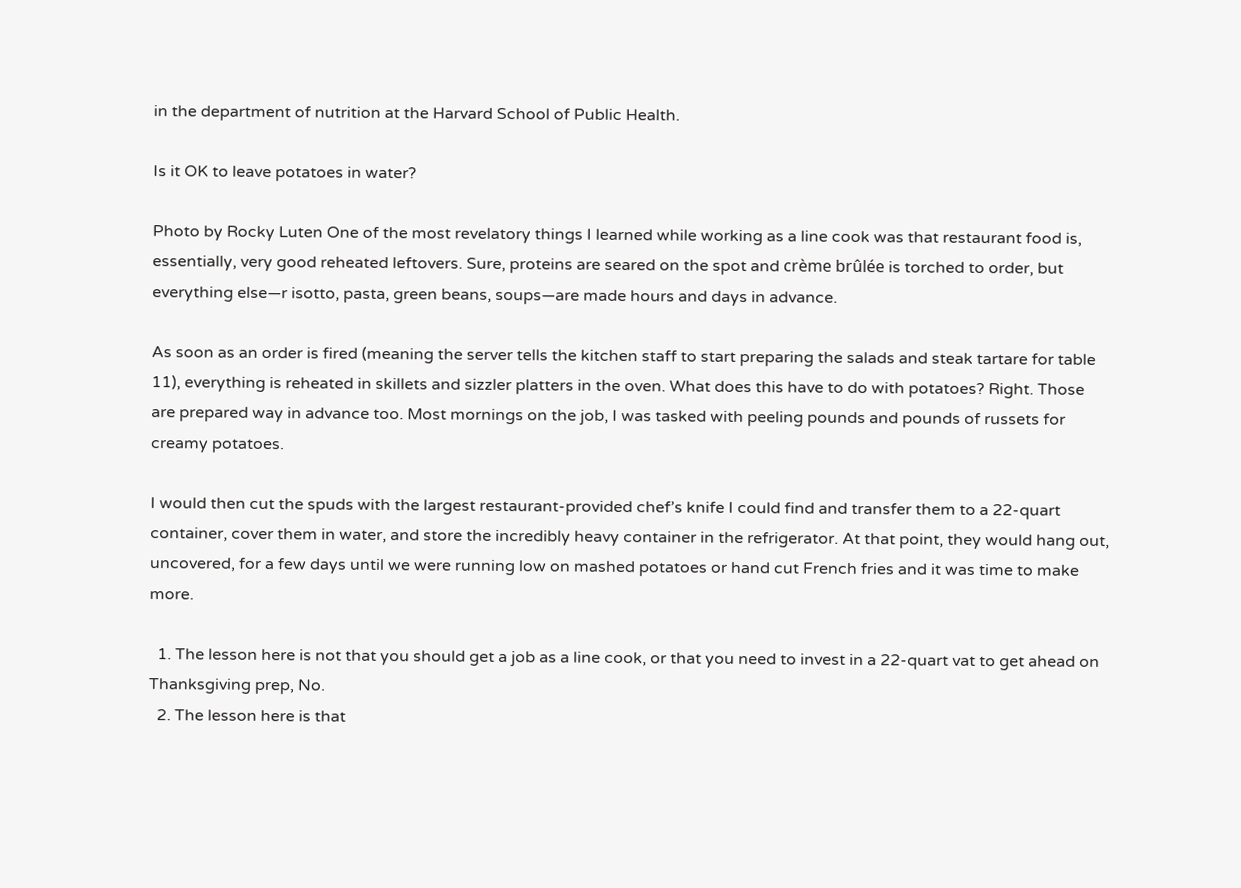in the department of nutrition at the Harvard School of Public Health.

Is it OK to leave potatoes in water?

Photo by Rocky Luten One of the most revelatory things I learned while working as a line cook was that restaurant food is, essentially, very good reheated leftovers. Sure, proteins are seared on the spot and crème brûlée is torched to order, but everything else—r isotto, pasta, green beans, soups—are made hours and days in advance.

As soon as an order is fired (meaning the server tells the kitchen staff to start preparing the salads and steak tartare for table 11), everything is reheated in skillets and sizzler platters in the oven. What does this have to do with potatoes? Right. Those are prepared way in advance too. Most mornings on the job, I was tasked with peeling pounds and pounds of russets for creamy potatoes.

I would then cut the spuds with the largest restaurant-provided chef’s knife I could find and transfer them to a 22-quart container, cover them in water, and store the incredibly heavy container in the refrigerator. At that point, they would hang out, uncovered, for a few days until we were running low on mashed potatoes or hand cut French fries and it was time to make more.

  1. The lesson here is not that you should get a job as a line cook, or that you need to invest in a 22-quart vat to get ahead on Thanksgiving prep, No.
  2. The lesson here is that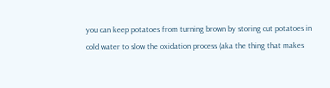you can keep potatoes from turning brown by storing cut potatoes in cold water to slow the oxidation process (aka the thing that makes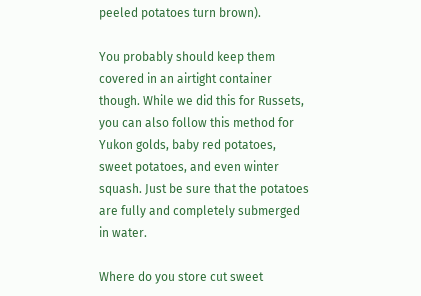peeled potatoes turn brown).

You probably should keep them covered in an airtight container though. While we did this for Russets, you can also follow this method for Yukon golds, baby red potatoes, sweet potatoes, and even winter squash. Just be sure that the potatoes are fully and completely submerged in water.

Where do you store cut sweet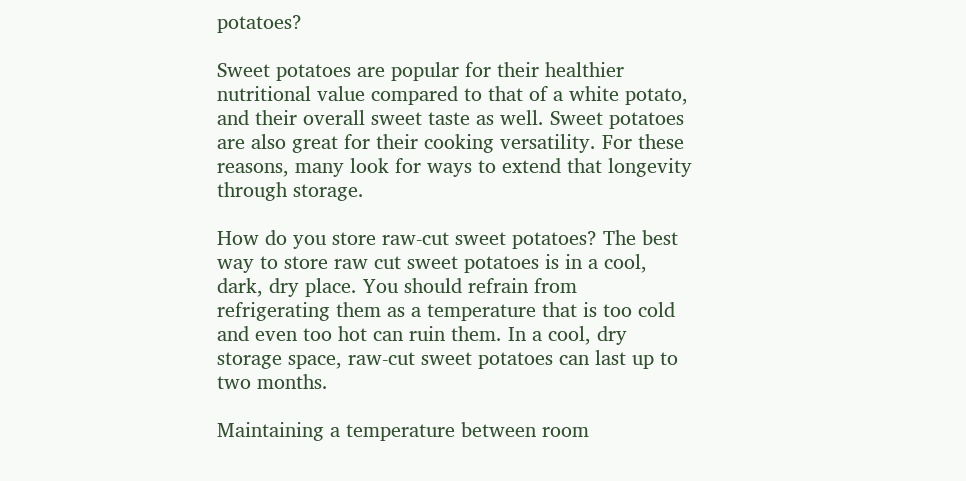potatoes?

Sweet potatoes are popular for their healthier nutritional value compared to that of a white potato, and their overall sweet taste as well. Sweet potatoes are also great for their cooking versatility. For these reasons, many look for ways to extend that longevity through storage.

How do you store raw-cut sweet potatoes? The best way to store raw cut sweet potatoes is in a cool, dark, dry place. You should refrain from refrigerating them as a temperature that is too cold and even too hot can ruin them. In a cool, dry storage space, raw-cut sweet potatoes can last up to two months.

Maintaining a temperature between room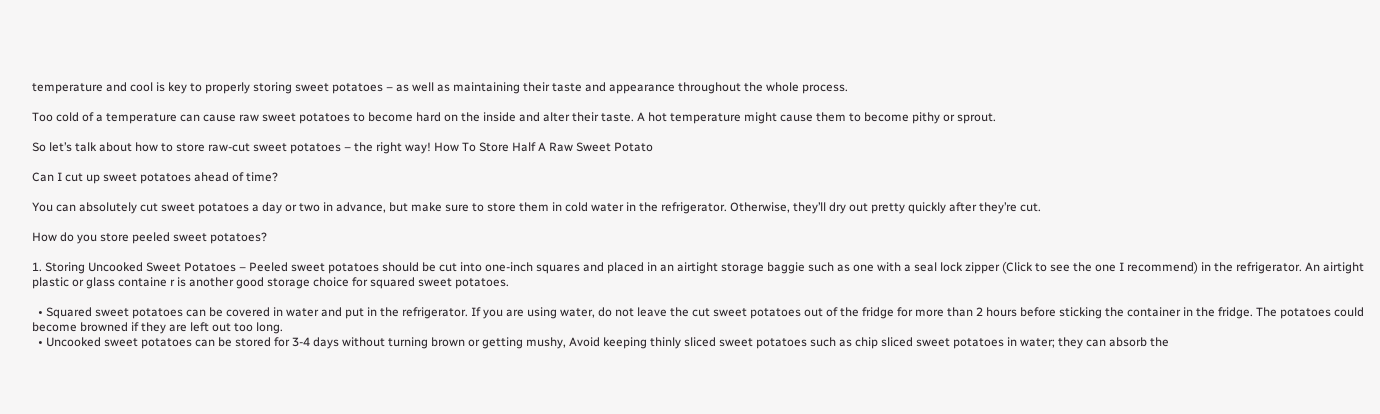temperature and cool is key to properly storing sweet potatoes – as well as maintaining their taste and appearance throughout the whole process.

Too cold of a temperature can cause raw sweet potatoes to become hard on the inside and alter their taste. A hot temperature might cause them to become pithy or sprout.

So let’s talk about how to store raw-cut sweet potatoes – the right way! How To Store Half A Raw Sweet Potato

Can I cut up sweet potatoes ahead of time?

You can absolutely cut sweet potatoes a day or two in advance, but make sure to store them in cold water in the refrigerator. Otherwise, they’ll dry out pretty quickly after they’re cut.

How do you store peeled sweet potatoes?

1. Storing Uncooked Sweet Potatoes – Peeled sweet potatoes should be cut into one-inch squares and placed in an airtight storage baggie such as one with a seal lock zipper (Click to see the one I recommend) in the refrigerator. An airtight plastic or glass containe r is another good storage choice for squared sweet potatoes.

  • Squared sweet potatoes can be covered in water and put in the refrigerator. If you are using water, do not leave the cut sweet potatoes out of the fridge for more than 2 hours before sticking the container in the fridge. The potatoes could become browned if they are left out too long.
  • Uncooked sweet potatoes can be stored for 3-4 days without turning brown or getting mushy, Avoid keeping thinly sliced sweet potatoes such as chip sliced sweet potatoes in water; they can absorb the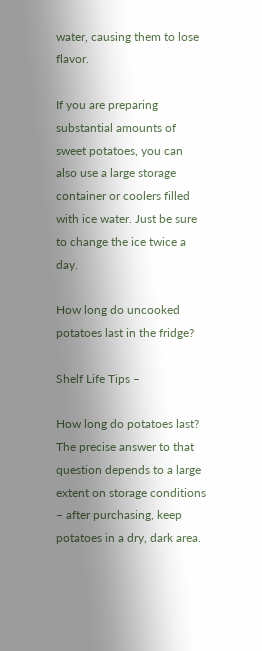water, causing them to lose flavor.

If you are preparing substantial amounts of sweet potatoes, you can also use a large storage container or coolers filled with ice water. Just be sure to change the ice twice a day.

How long do uncooked potatoes last in the fridge?

Shelf Life Tips –

How long do potatoes last? The precise answer to that question depends to a large extent on storage conditions – after purchasing, keep potatoes in a dry, dark area.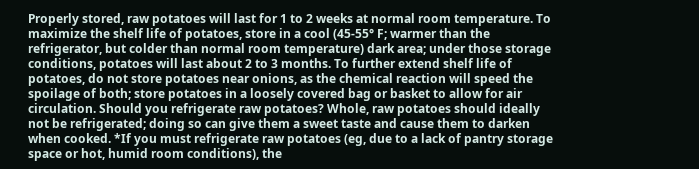Properly stored, raw potatoes will last for 1 to 2 weeks at normal room temperature. To maximize the shelf life of potatoes, store in a cool (45-55° F; warmer than the refrigerator, but colder than normal room temperature) dark area; under those storage conditions, potatoes will last about 2 to 3 months. To further extend shelf life of potatoes, do not store potatoes near onions, as the chemical reaction will speed the spoilage of both; store potatoes in a loosely covered bag or basket to allow for air circulation. Should you refrigerate raw potatoes? Whole, raw potatoes should ideally not be refrigerated; doing so can give them a sweet taste and cause them to darken when cooked. *If you must refrigerate raw potatoes (eg, due to a lack of pantry storage space or hot, humid room conditions), the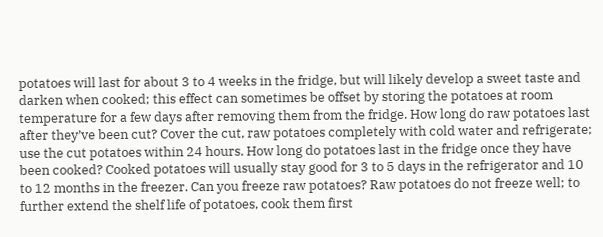potatoes will last for about 3 to 4 weeks in the fridge, but will likely develop a sweet taste and darken when cooked; this effect can sometimes be offset by storing the potatoes at room temperature for a few days after removing them from the fridge. How long do raw potatoes last after they’ve been cut? Cover the cut, raw potatoes completely with cold water and refrigerate; use the cut potatoes within 24 hours. How long do potatoes last in the fridge once they have been cooked? Cooked potatoes will usually stay good for 3 to 5 days in the refrigerator and 10 to 12 months in the freezer. Can you freeze raw potatoes? Raw potatoes do not freeze well; to further extend the shelf life of potatoes, cook them first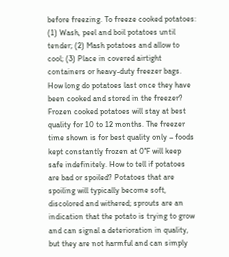before freezing. To freeze cooked potatoes: (1) Wash, peel and boil potatoes until tender; (2) Mash potatoes and allow to cool; (3) Place in covered airtight containers or heavy-duty freezer bags. How long do potatoes last once they have been cooked and stored in the freezer? Frozen cooked potatoes will stay at best quality for 10 to 12 months. The freezer time shown is for best quality only – foods kept constantly frozen at 0°F will keep safe indefinitely. How to tell if potatoes are bad or spoiled? Potatoes that are spoiling will typically become soft, discolored and withered; sprouts are an indication that the potato is trying to grow and can signal a deterioration in quality, but they are not harmful and can simply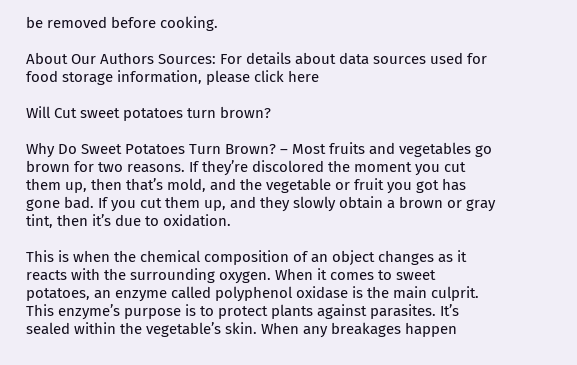be removed before cooking.

About Our Authors Sources: For details about data sources used for food storage information, please click here

Will Cut sweet potatoes turn brown?

Why Do Sweet Potatoes Turn Brown? – Most fruits and vegetables go brown for two reasons. If they’re discolored the moment you cut them up, then that’s mold, and the vegetable or fruit you got has gone bad. If you cut them up, and they slowly obtain a brown or gray tint, then it’s due to oxidation.

This is when the chemical composition of an object changes as it reacts with the surrounding oxygen. When it comes to sweet potatoes, an enzyme called polyphenol oxidase is the main culprit. This enzyme’s purpose is to protect plants against parasites. It’s sealed within the vegetable’s skin. When any breakages happen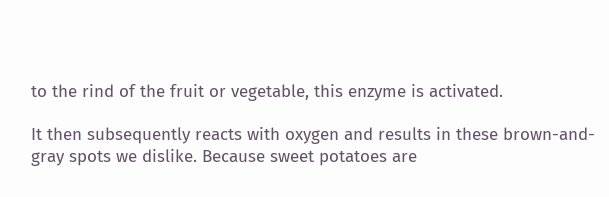to the rind of the fruit or vegetable, this enzyme is activated.

It then subsequently reacts with oxygen and results in these brown-and-gray spots we dislike. Because sweet potatoes are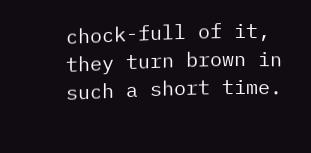chock-full of it, they turn brown in such a short time.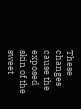These changes cause the exposed skin of the sweet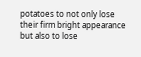potatoes to not only lose their firm bright appearance but also to lose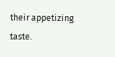their appetizing taste.